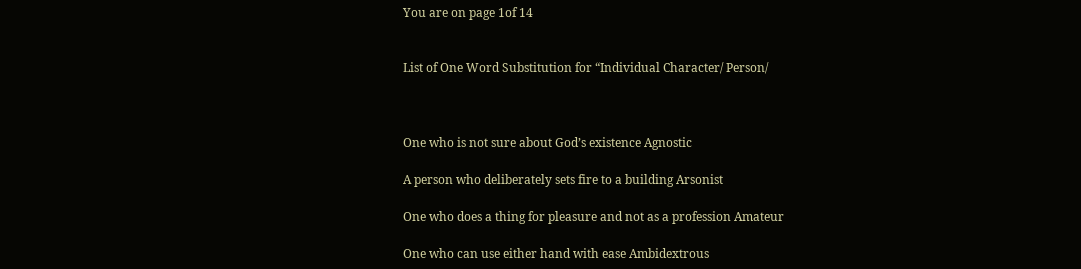You are on page 1of 14


List of One Word Substitution for “Individual Character/ Person/



One who is not sure about God’s existence Agnostic

A person who deliberately sets fire to a building Arsonist

One who does a thing for pleasure and not as a profession Amateur

One who can use either hand with ease Ambidextrous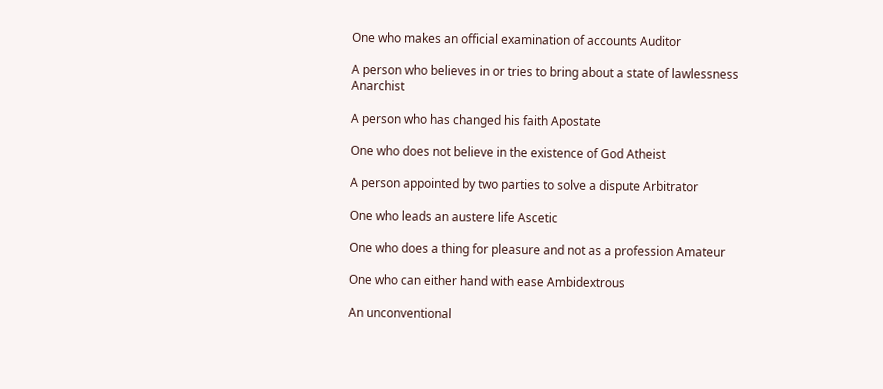One who makes an official examination of accounts Auditor

A person who believes in or tries to bring about a state of lawlessness Anarchist

A person who has changed his faith Apostate

One who does not believe in the existence of God Atheist

A person appointed by two parties to solve a dispute Arbitrator

One who leads an austere life Ascetic

One who does a thing for pleasure and not as a profession Amateur

One who can either hand with ease Ambidextrous

An unconventional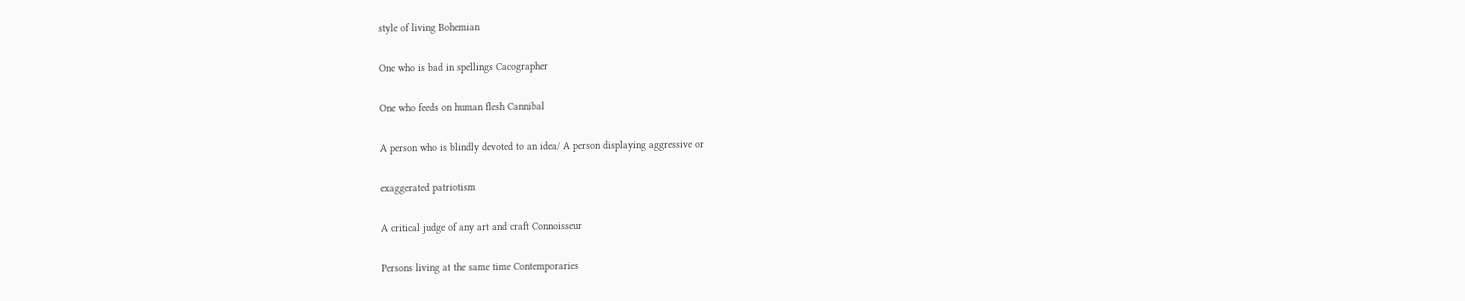style of living Bohemian

One who is bad in spellings Cacographer

One who feeds on human flesh Cannibal

A person who is blindly devoted to an idea/ A person displaying aggressive or

exaggerated patriotism

A critical judge of any art and craft Connoisseur

Persons living at the same time Contemporaries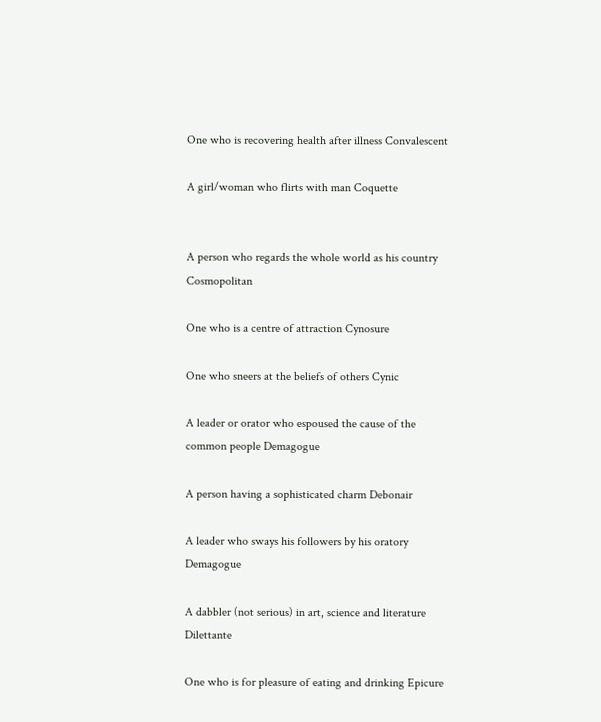One who is recovering health after illness Convalescent

A girl/woman who flirts with man Coquette


A person who regards the whole world as his country Cosmopolitan

One who is a centre of attraction Cynosure

One who sneers at the beliefs of others Cynic

A leader or orator who espoused the cause of the common people Demagogue

A person having a sophisticated charm Debonair

A leader who sways his followers by his oratory Demagogue

A dabbler (not serious) in art, science and literature Dilettante

One who is for pleasure of eating and drinking Epicure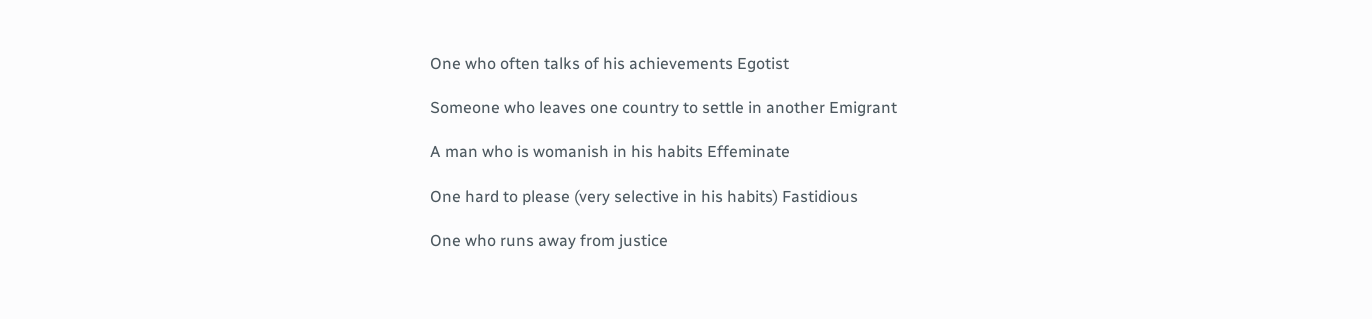One who often talks of his achievements Egotist

Someone who leaves one country to settle in another Emigrant

A man who is womanish in his habits Effeminate

One hard to please (very selective in his habits) Fastidious

One who runs away from justice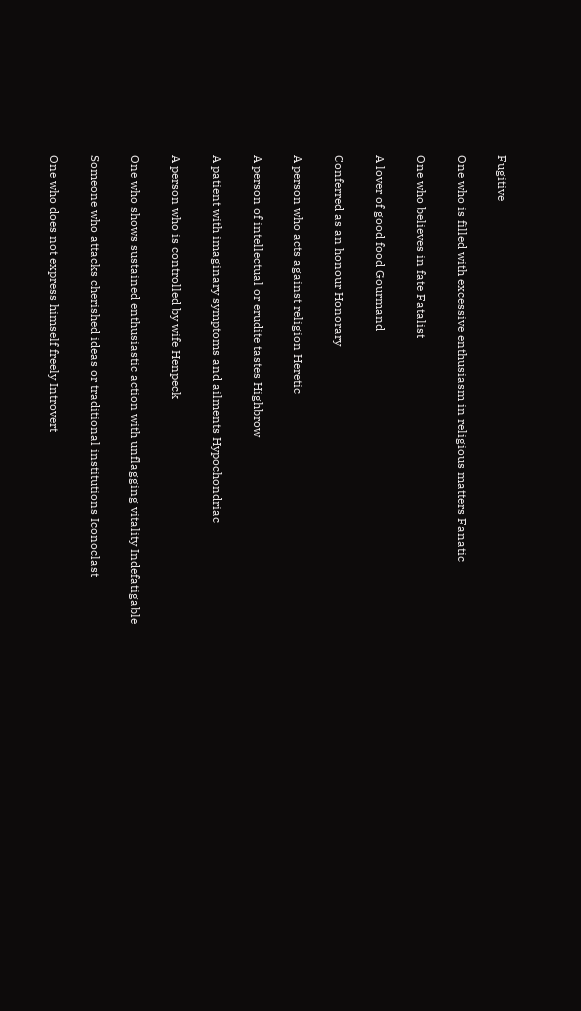Fugitive

One who is filled with excessive enthusiasm in religious matters Fanatic

One who believes in fate Fatalist

A lover of good food Gourmand

Conferred as an honour Honorary

A person who acts against religion Heretic

A person of intellectual or erudite tastes Highbrow

A patient with imaginary symptoms and ailments Hypochondriac

A person who is controlled by wife Henpeck

One who shows sustained enthusiastic action with unflagging vitality Indefatigable

Someone who attacks cherished ideas or traditional institutions Iconoclast

One who does not express himself freely Introvert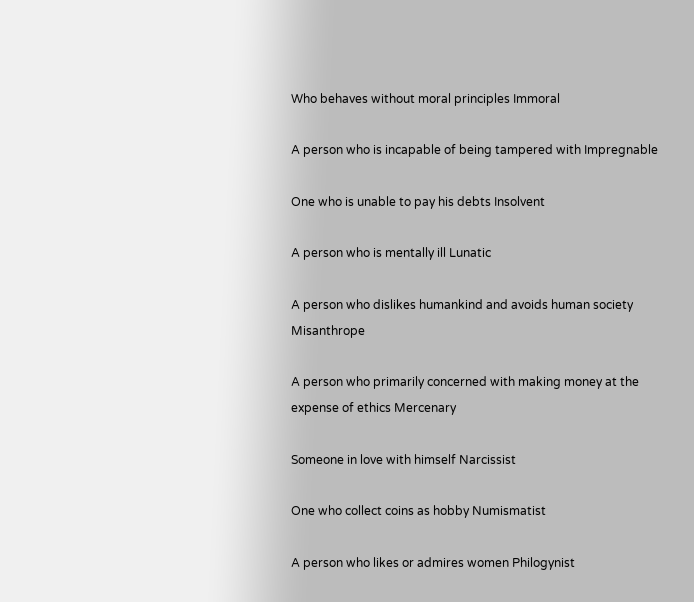Who behaves without moral principles Immoral

A person who is incapable of being tampered with Impregnable

One who is unable to pay his debts Insolvent

A person who is mentally ill Lunatic

A person who dislikes humankind and avoids human society Misanthrope

A person who primarily concerned with making money at the expense of ethics Mercenary

Someone in love with himself Narcissist

One who collect coins as hobby Numismatist

A person who likes or admires women Philogynist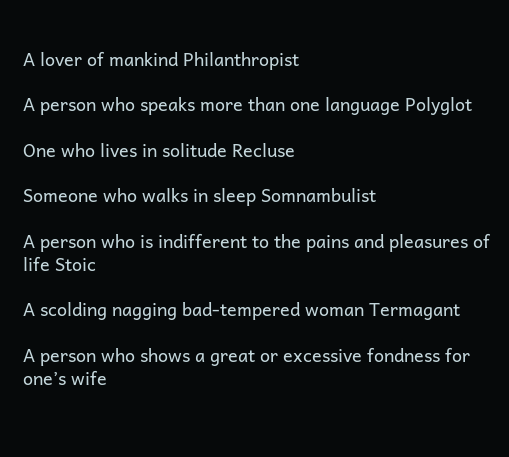A lover of mankind Philanthropist

A person who speaks more than one language Polyglot

One who lives in solitude Recluse

Someone who walks in sleep Somnambulist

A person who is indifferent to the pains and pleasures of life Stoic

A scolding nagging bad-tempered woman Termagant

A person who shows a great or excessive fondness for one’s wife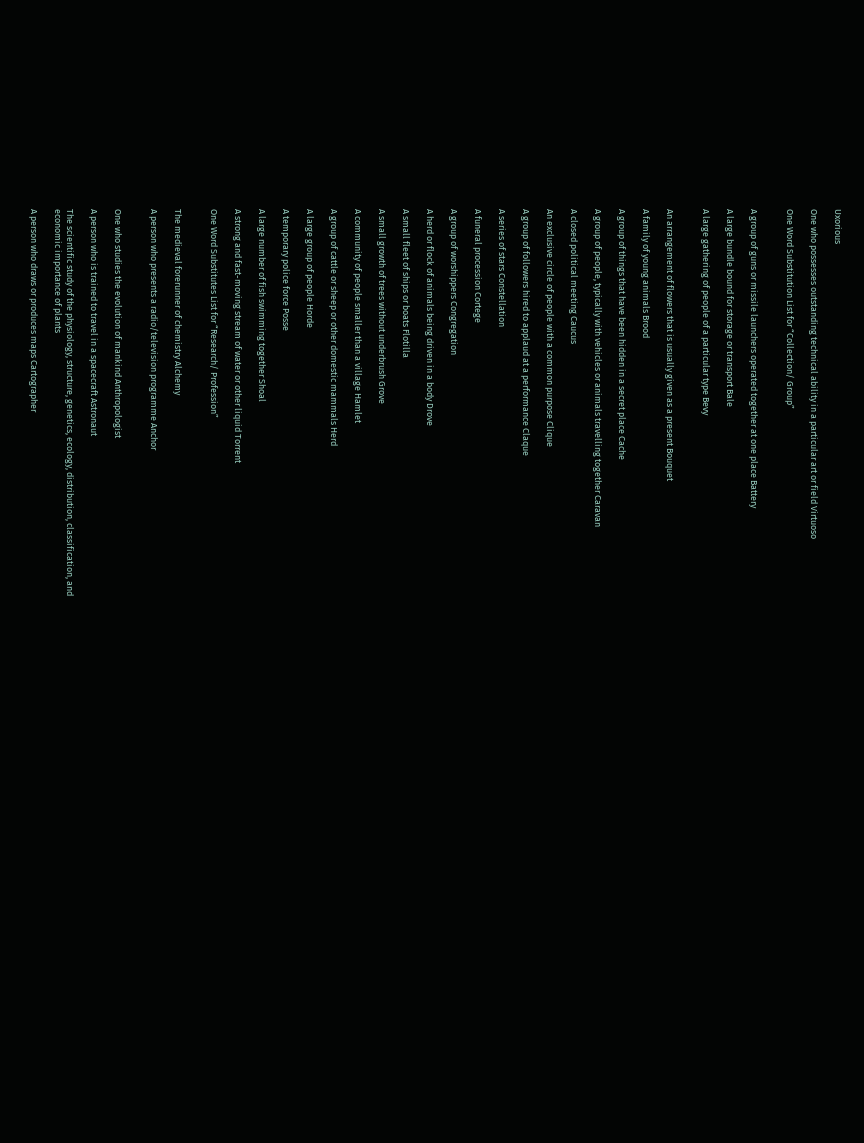Uxorious

One who possesses outstanding technical ability in a particular art or field Virtuoso

One Word Substitution List for “Collection/ Group”


A group of guns or missile launchers operated together at one place Battery

A large bundle bound for storage or transport Bale

A large gathering of people of a particular type Bevy


An arrangement of flowers that is usually given as a present Bouquet

A family of young animals Brood

A group of things that have been hidden in a secret place Cache

A group of people, typically with vehicles or animals travelling together Caravan

A closed political meeting Caucus

An exclusive circle of people with a common purpose Clique

A group of followers hired to applaud at a performance Claque

A series of stars Constellation

A funeral procession Cortege

A group of worshippers Congregation

A herd or flock of animals being driven in a body Drove

A small fleet of ships or boats Flotilla

A small growth of trees without underbrush Grove

A community of people smaller than a village Hamlet

A group of cattle or sheep or other domestic mammals Herd

A large group of people Horde

A temporary police force Posse

A large number of fish swimming together Shoal

A strong and fast-moving stream of water or other liquid Torrent

One Word Substitutes List for “Research/ Profession”


The medieval forerunner of chemistry Alchemy

A person who presents a radio/television programme Anchor


One who studies the evolution of mankind Anthropologist

A person who is trained to travel in a spacecraft Astronaut

The scientific study of the physiology, structure, genetics, ecology, distribution, classification, and
economic importance of plants

A person who draws or produces maps Cartographer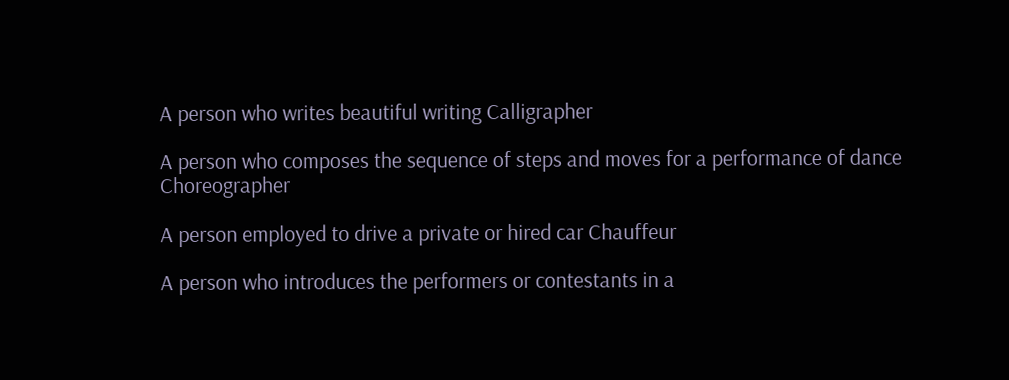A person who writes beautiful writing Calligrapher

A person who composes the sequence of steps and moves for a performance of dance Choreographer

A person employed to drive a private or hired car Chauffeur

A person who introduces the performers or contestants in a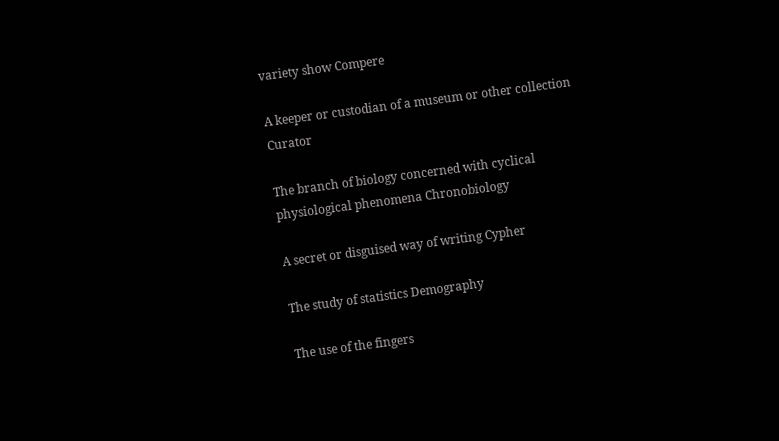variety show Compere

A keeper or custodian of a museum or other collection Curator

The branch of biology concerned with cyclical physiological phenomena Chronobiology

A secret or disguised way of writing Cypher

The study of statistics Demography

The use of the fingers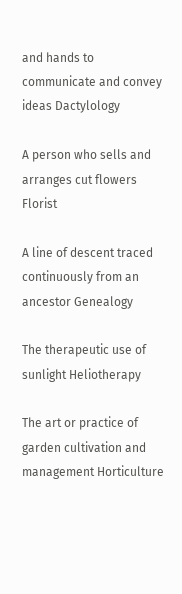and hands to communicate and convey ideas Dactylology

A person who sells and arranges cut flowers Florist

A line of descent traced continuously from an ancestor Genealogy

The therapeutic use of sunlight Heliotherapy

The art or practice of garden cultivation and management Horticulture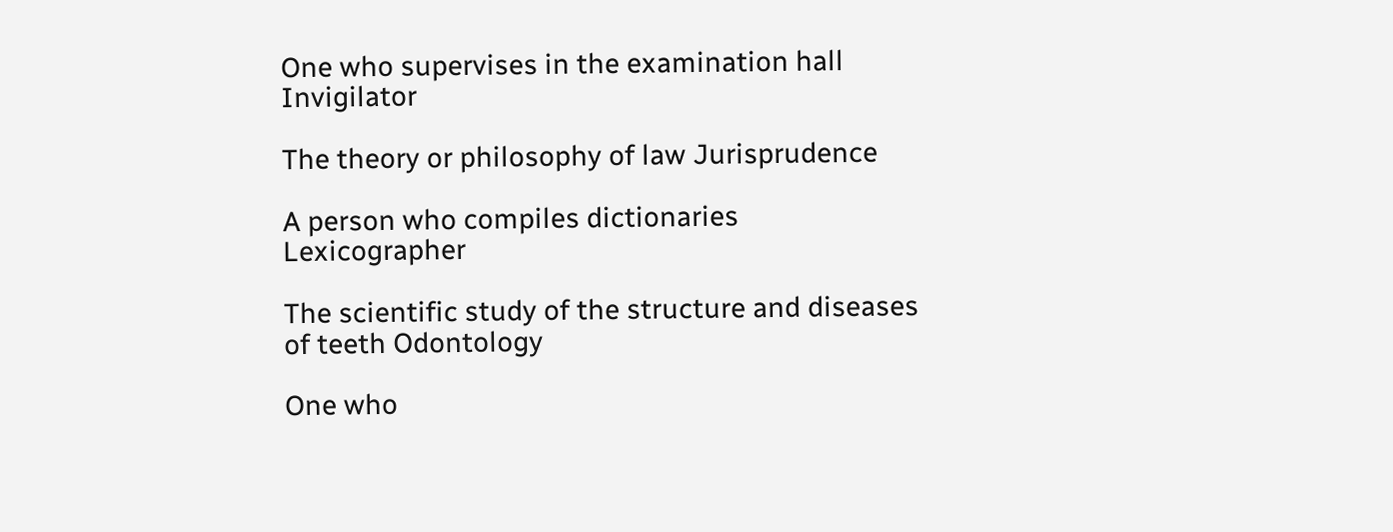One who supervises in the examination hall Invigilator

The theory or philosophy of law Jurisprudence

A person who compiles dictionaries Lexicographer

The scientific study of the structure and diseases of teeth Odontology

One who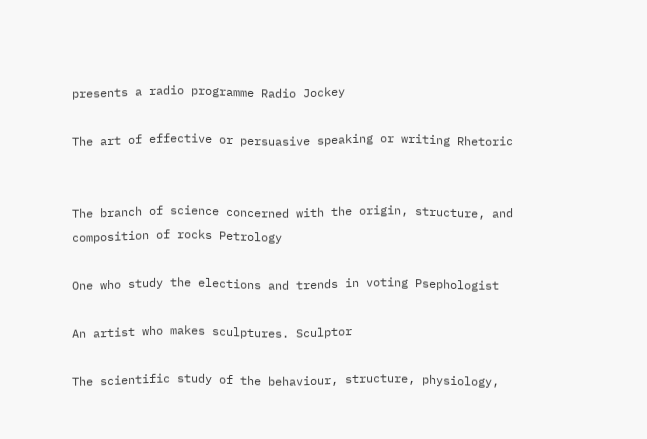presents a radio programme Radio Jockey

The art of effective or persuasive speaking or writing Rhetoric


The branch of science concerned with the origin, structure, and composition of rocks Petrology

One who study the elections and trends in voting Psephologist

An artist who makes sculptures. Sculptor

The scientific study of the behaviour, structure, physiology,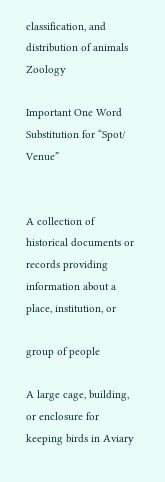classification, and distribution of animals Zoology

Important One Word Substitution for “Spot/ Venue”


A collection of historical documents or records providing information about a place, institution, or

group of people

A large cage, building, or enclosure for keeping birds in Aviary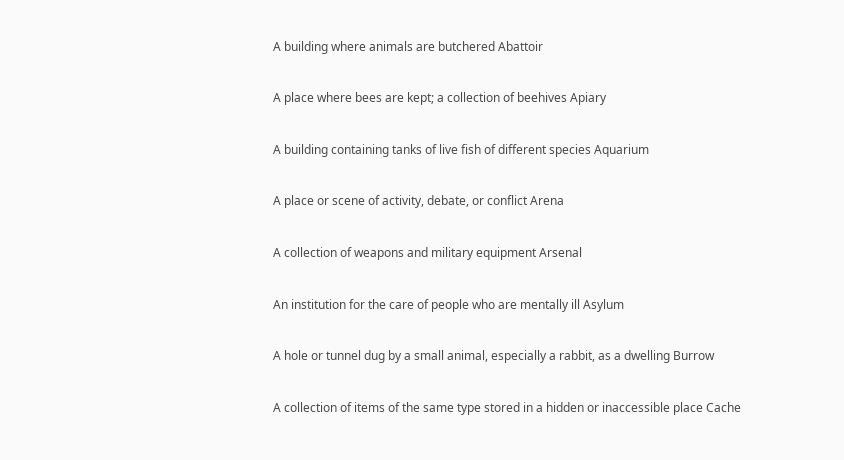A building where animals are butchered Abattoir

A place where bees are kept; a collection of beehives Apiary

A building containing tanks of live fish of different species Aquarium

A place or scene of activity, debate, or conflict Arena

A collection of weapons and military equipment Arsenal

An institution for the care of people who are mentally ill Asylum

A hole or tunnel dug by a small animal, especially a rabbit, as a dwelling Burrow

A collection of items of the same type stored in a hidden or inaccessible place Cache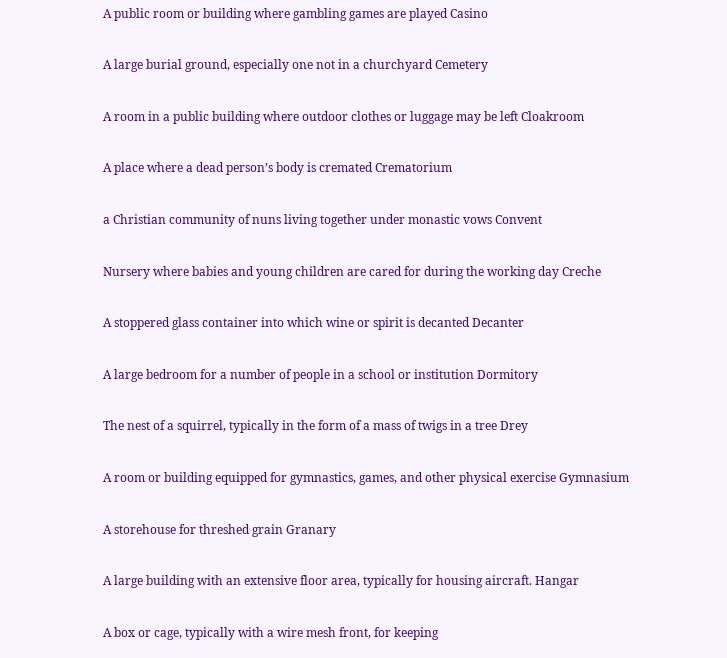A public room or building where gambling games are played Casino

A large burial ground, especially one not in a churchyard Cemetery

A room in a public building where outdoor clothes or luggage may be left Cloakroom

A place where a dead person’s body is cremated Crematorium

a Christian community of nuns living together under monastic vows Convent

Nursery where babies and young children are cared for during the working day Creche

A stoppered glass container into which wine or spirit is decanted Decanter

A large bedroom for a number of people in a school or institution Dormitory

The nest of a squirrel, typically in the form of a mass of twigs in a tree Drey

A room or building equipped for gymnastics, games, and other physical exercise Gymnasium

A storehouse for threshed grain Granary

A large building with an extensive floor area, typically for housing aircraft. Hangar

A box or cage, typically with a wire mesh front, for keeping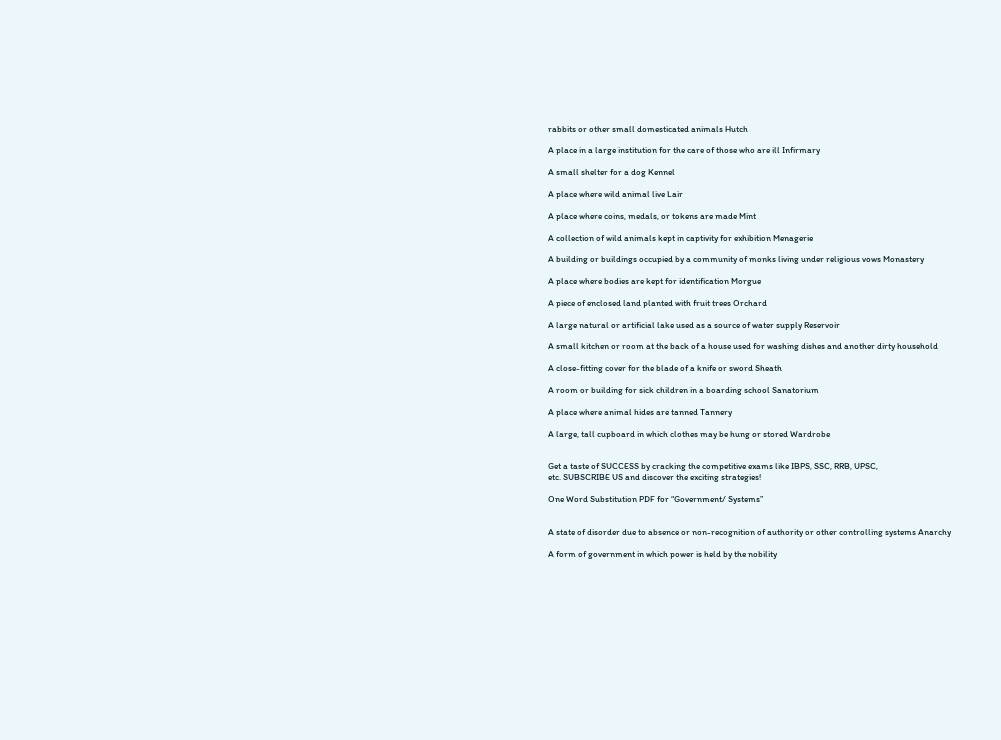rabbits or other small domesticated animals Hutch

A place in a large institution for the care of those who are ill Infirmary

A small shelter for a dog Kennel

A place where wild animal live Lair

A place where coins, medals, or tokens are made Mint

A collection of wild animals kept in captivity for exhibition Menagerie

A building or buildings occupied by a community of monks living under religious vows Monastery

A place where bodies are kept for identification Morgue

A piece of enclosed land planted with fruit trees Orchard

A large natural or artificial lake used as a source of water supply Reservoir

A small kitchen or room at the back of a house used for washing dishes and another dirty household

A close-fitting cover for the blade of a knife or sword Sheath

A room or building for sick children in a boarding school Sanatorium

A place where animal hides are tanned Tannery

A large, tall cupboard in which clothes may be hung or stored Wardrobe


Get a taste of SUCCESS by cracking the competitive exams like IBPS, SSC, RRB, UPSC,
etc. SUBSCRIBE US and discover the exciting strategies!

One Word Substitution PDF for “Government/ Systems”


A state of disorder due to absence or non-recognition of authority or other controlling systems Anarchy

A form of government in which power is held by the nobility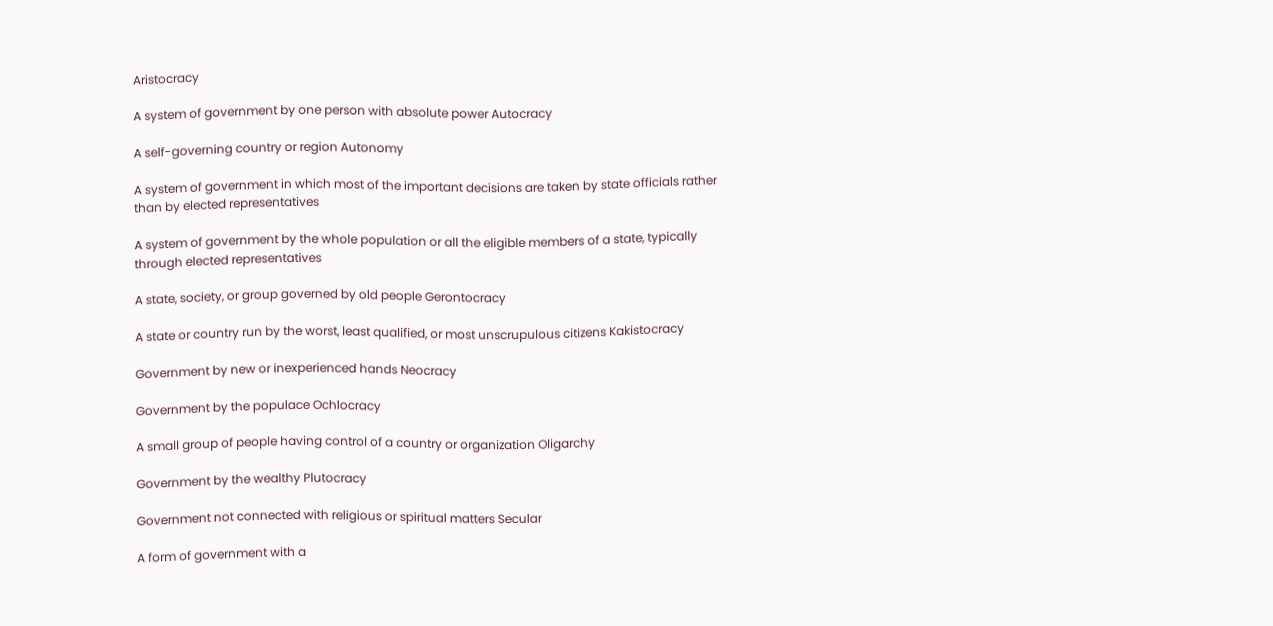Aristocracy

A system of government by one person with absolute power Autocracy

A self-governing country or region Autonomy

A system of government in which most of the important decisions are taken by state officials rather
than by elected representatives

A system of government by the whole population or all the eligible members of a state, typically
through elected representatives

A state, society, or group governed by old people Gerontocracy

A state or country run by the worst, least qualified, or most unscrupulous citizens Kakistocracy

Government by new or inexperienced hands Neocracy

Government by the populace Ochlocracy

A small group of people having control of a country or organization Oligarchy

Government by the wealthy Plutocracy

Government not connected with religious or spiritual matters Secular

A form of government with a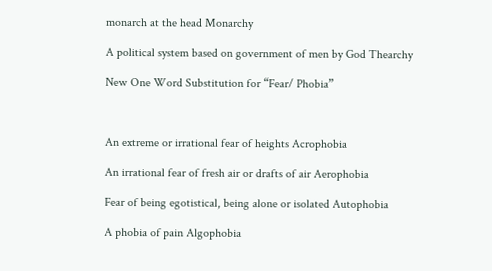monarch at the head Monarchy

A political system based on government of men by God Thearchy

New One Word Substitution for “Fear/ Phobia”



An extreme or irrational fear of heights Acrophobia

An irrational fear of fresh air or drafts of air Aerophobia

Fear of being egotistical, being alone or isolated Autophobia

A phobia of pain Algophobia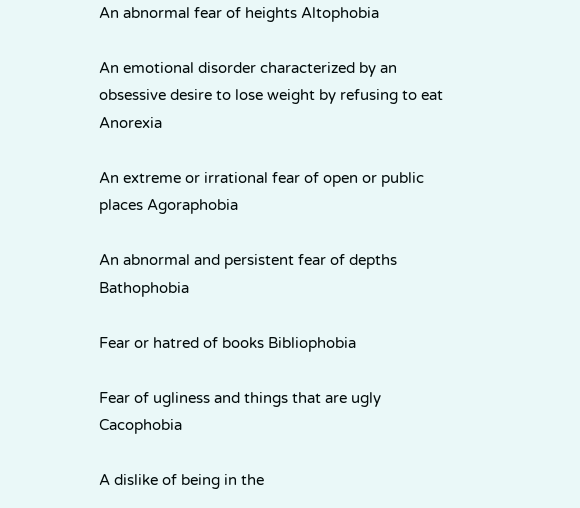An abnormal fear of heights Altophobia

An emotional disorder characterized by an obsessive desire to lose weight by refusing to eat Anorexia

An extreme or irrational fear of open or public places Agoraphobia

An abnormal and persistent fear of depths Bathophobia

Fear or hatred of books Bibliophobia

Fear of ugliness and things that are ugly Cacophobia

A dislike of being in the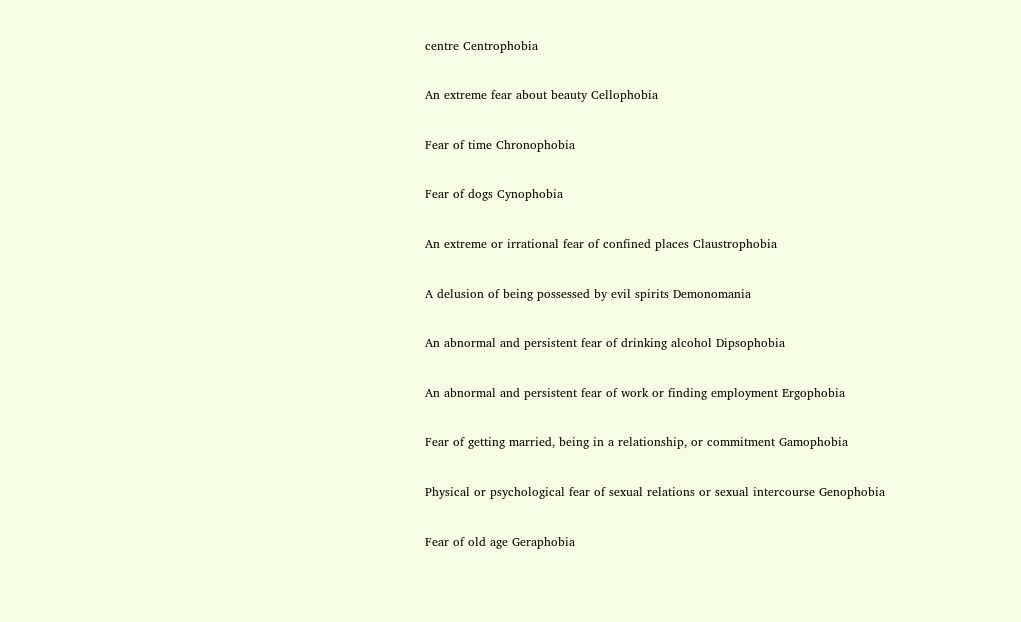centre Centrophobia

An extreme fear about beauty Cellophobia

Fear of time Chronophobia

Fear of dogs Cynophobia

An extreme or irrational fear of confined places Claustrophobia

A delusion of being possessed by evil spirits Demonomania

An abnormal and persistent fear of drinking alcohol Dipsophobia

An abnormal and persistent fear of work or finding employment Ergophobia

Fear of getting married, being in a relationship, or commitment Gamophobia

Physical or psychological fear of sexual relations or sexual intercourse Genophobia

Fear of old age Geraphobia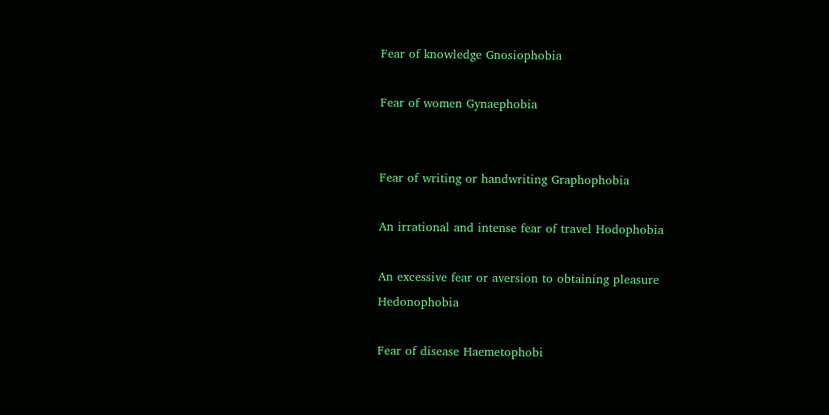Fear of knowledge Gnosiophobia

Fear of women Gynaephobia


Fear of writing or handwriting Graphophobia

An irrational and intense fear of travel Hodophobia

An excessive fear or aversion to obtaining pleasure Hedonophobia

Fear of disease Haemetophobi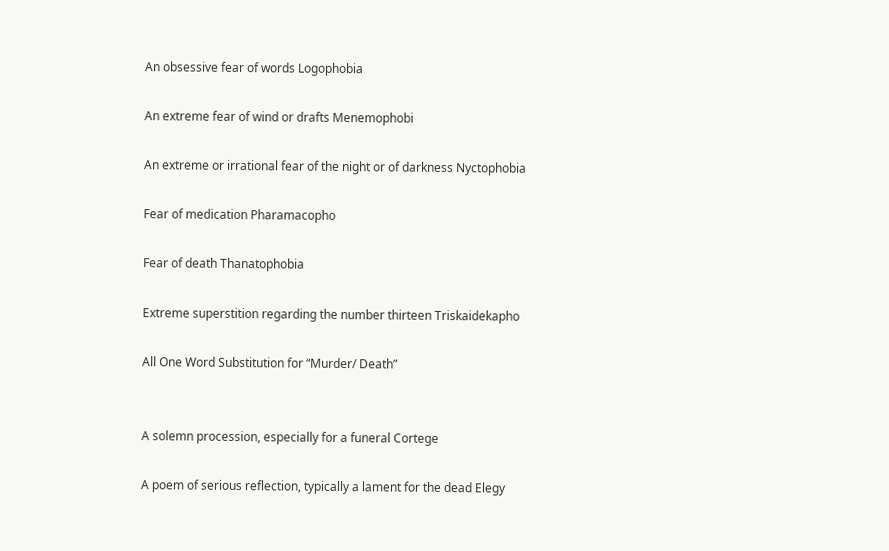An obsessive fear of words Logophobia

An extreme fear of wind or drafts Menemophobi

An extreme or irrational fear of the night or of darkness Nyctophobia

Fear of medication Pharamacopho

Fear of death Thanatophobia

Extreme superstition regarding the number thirteen Triskaidekapho

All One Word Substitution for “Murder/ Death”


A solemn procession, especially for a funeral Cortege

A poem of serious reflection, typically a lament for the dead Elegy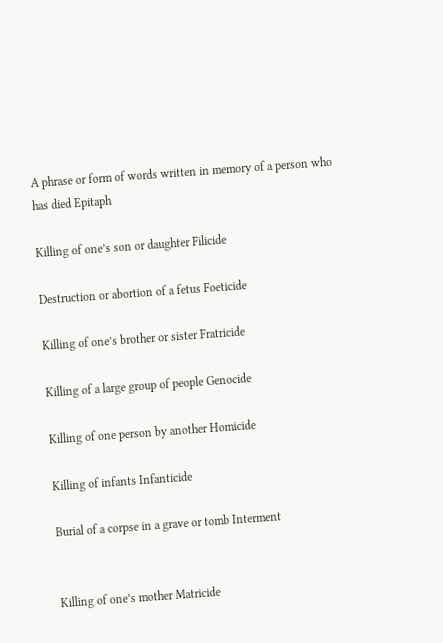A phrase or form of words written in memory of a person who has died Epitaph

Killing of one’s son or daughter Filicide

Destruction or abortion of a fetus Foeticide

Killing of one’s brother or sister Fratricide

Killing of a large group of people Genocide

Killing of one person by another Homicide

Killing of infants Infanticide

Burial of a corpse in a grave or tomb Interment


Killing of one’s mother Matricide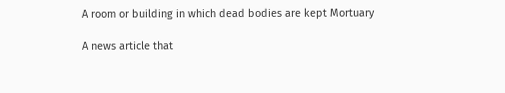A room or building in which dead bodies are kept Mortuary

A news article that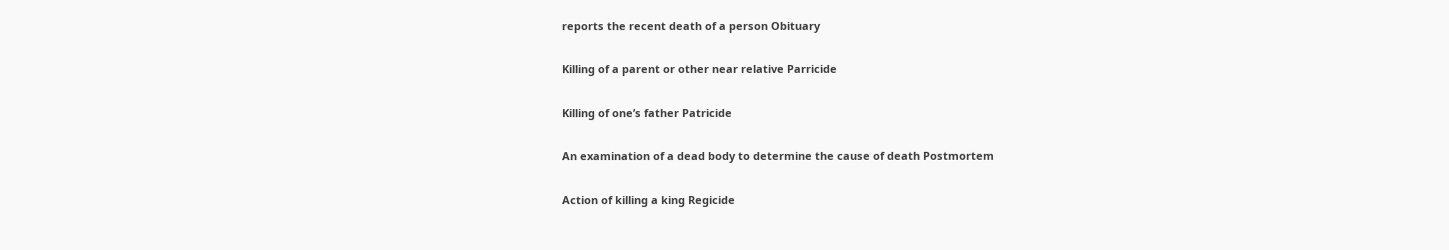reports the recent death of a person Obituary

Killing of a parent or other near relative Parricide

Killing of one’s father Patricide

An examination of a dead body to determine the cause of death Postmortem

Action of killing a king Regicide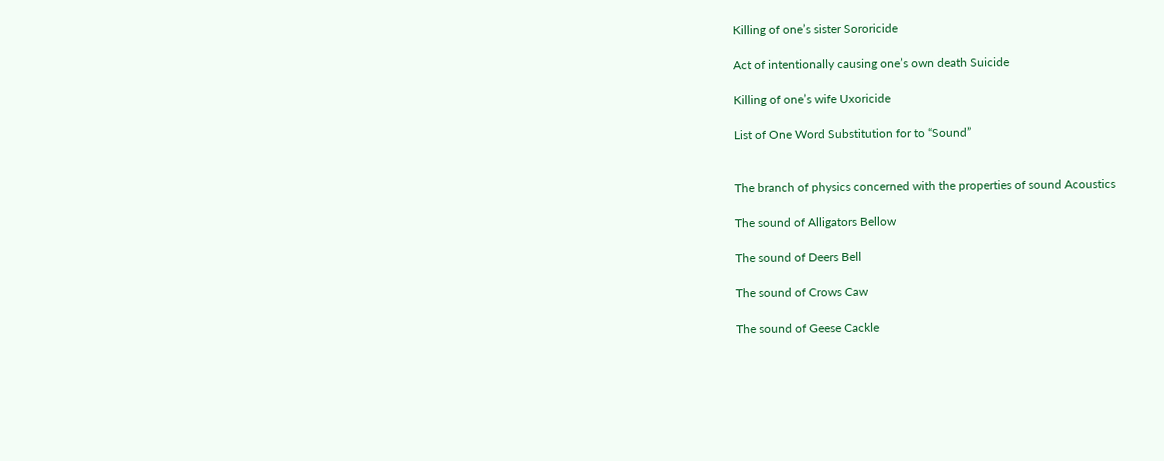Killing of one’s sister Sororicide

Act of intentionally causing one’s own death Suicide

Killing of one’s wife Uxoricide

List of One Word Substitution for to “Sound”


The branch of physics concerned with the properties of sound Acoustics

The sound of Alligators Bellow

The sound of Deers Bell

The sound of Crows Caw

The sound of Geese Cackle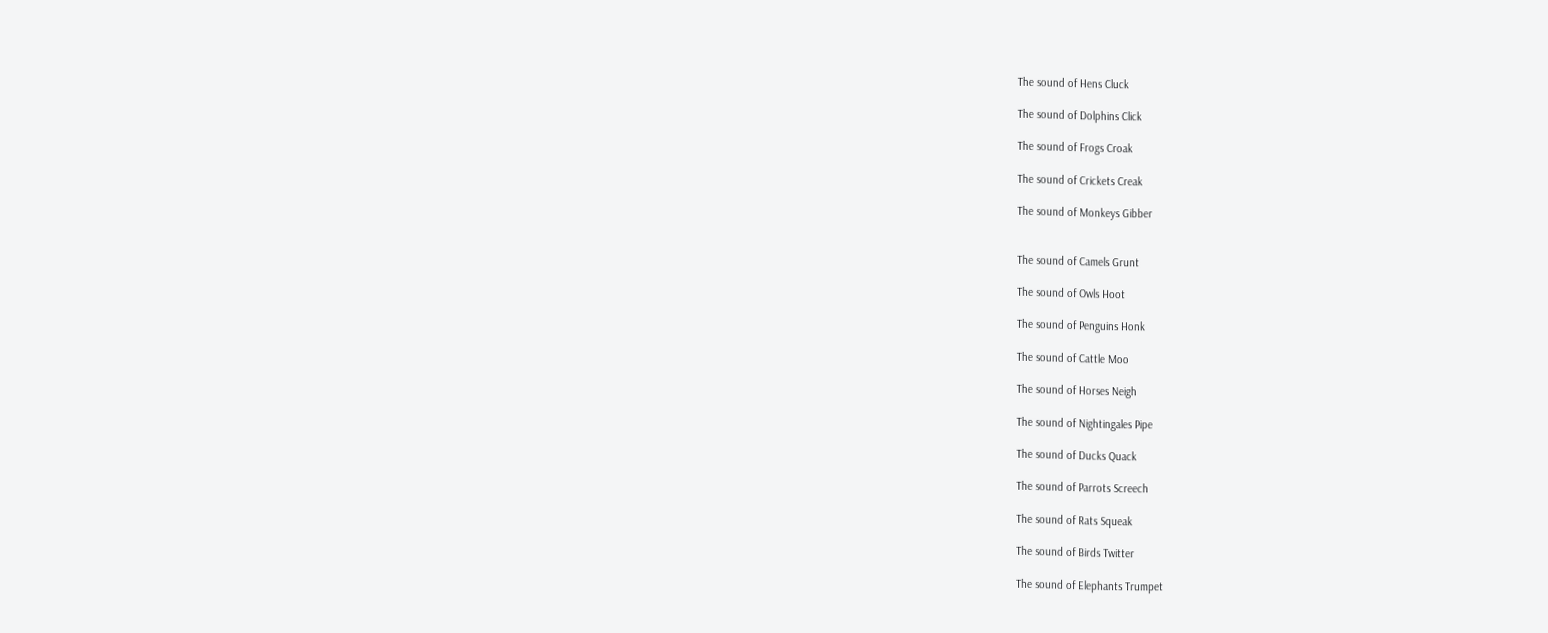The sound of Hens Cluck

The sound of Dolphins Click

The sound of Frogs Croak

The sound of Crickets Creak

The sound of Monkeys Gibber


The sound of Camels Grunt

The sound of Owls Hoot

The sound of Penguins Honk

The sound of Cattle Moo

The sound of Horses Neigh

The sound of Nightingales Pipe

The sound of Ducks Quack

The sound of Parrots Screech

The sound of Rats Squeak

The sound of Birds Twitter

The sound of Elephants Trumpet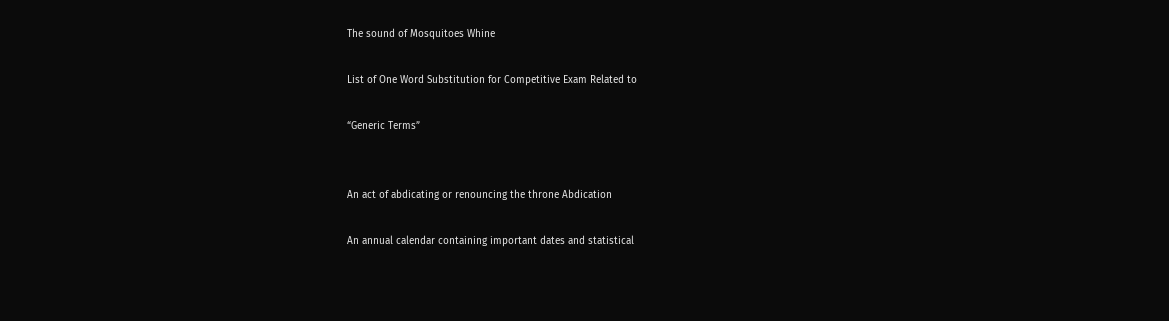The sound of Mosquitoes Whine

List of One Word Substitution for Competitive Exam Related to

“Generic Terms”


An act of abdicating or renouncing the throne Abdication

An annual calendar containing important dates and statistical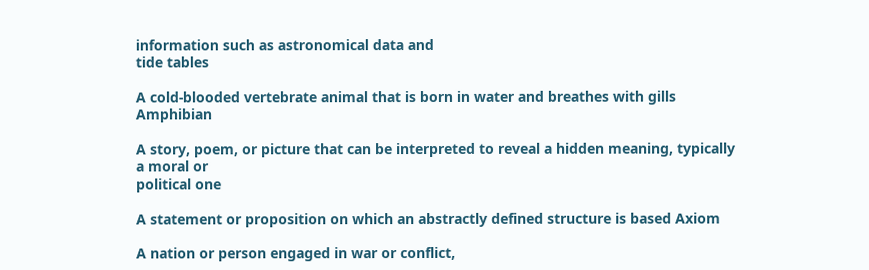information such as astronomical data and
tide tables

A cold-blooded vertebrate animal that is born in water and breathes with gills Amphibian

A story, poem, or picture that can be interpreted to reveal a hidden meaning, typically a moral or
political one

A statement or proposition on which an abstractly defined structure is based Axiom

A nation or person engaged in war or conflict,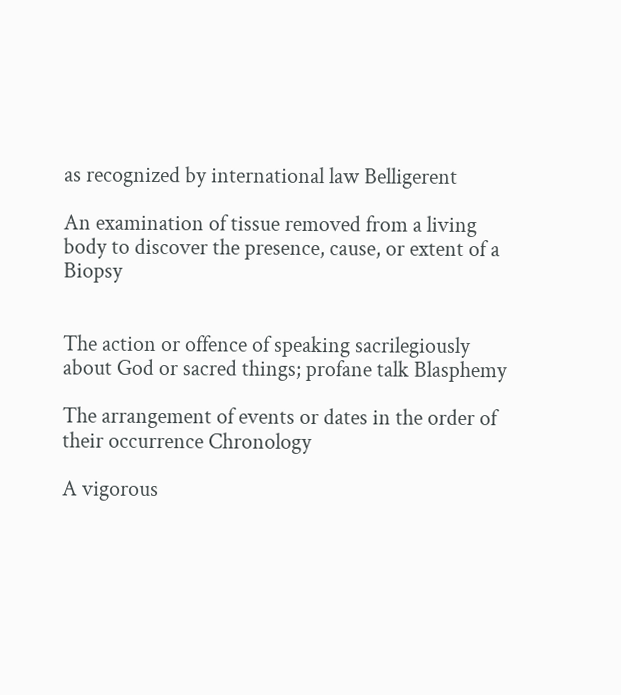as recognized by international law Belligerent

An examination of tissue removed from a living body to discover the presence, cause, or extent of a Biopsy


The action or offence of speaking sacrilegiously about God or sacred things; profane talk Blasphemy

The arrangement of events or dates in the order of their occurrence Chronology

A vigorous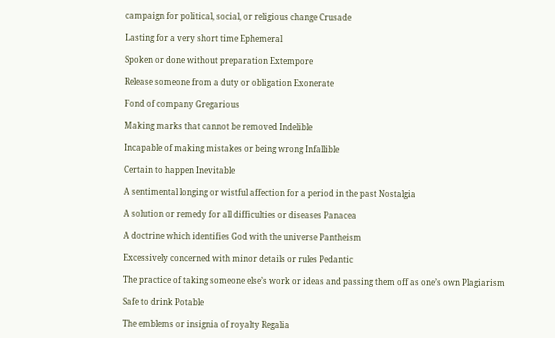campaign for political, social, or religious change Crusade

Lasting for a very short time Ephemeral

Spoken or done without preparation Extempore

Release someone from a duty or obligation Exonerate

Fond of company Gregarious

Making marks that cannot be removed Indelible

Incapable of making mistakes or being wrong Infallible

Certain to happen Inevitable

A sentimental longing or wistful affection for a period in the past Nostalgia

A solution or remedy for all difficulties or diseases Panacea

A doctrine which identifies God with the universe Pantheism

Excessively concerned with minor details or rules Pedantic

The practice of taking someone else’s work or ideas and passing them off as one’s own Plagiarism

Safe to drink Potable

The emblems or insignia of royalty Regalia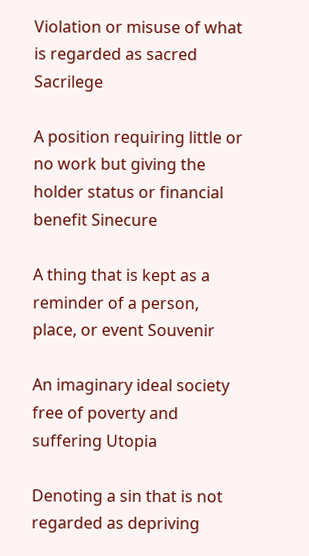Violation or misuse of what is regarded as sacred Sacrilege

A position requiring little or no work but giving the holder status or financial benefit Sinecure

A thing that is kept as a reminder of a person, place, or event Souvenir

An imaginary ideal society free of poverty and suffering Utopia

Denoting a sin that is not regarded as depriving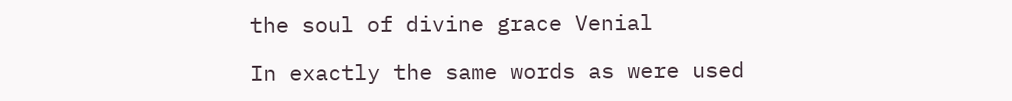the soul of divine grace Venial

In exactly the same words as were used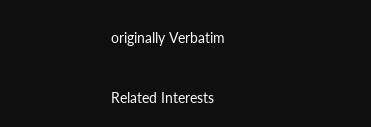originally Verbatim


Related Interests